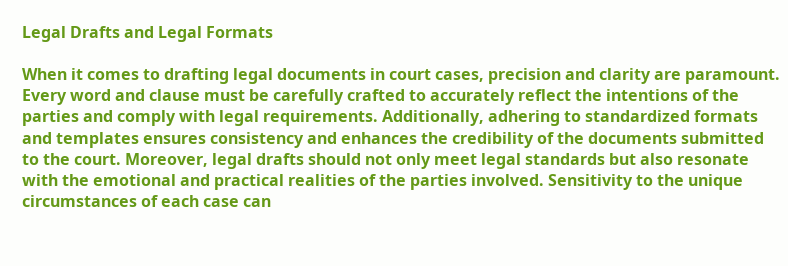Legal Drafts and Legal Formats

When it comes to drafting legal documents in court cases, precision and clarity are paramount. Every word and clause must be carefully crafted to accurately reflect the intentions of the parties and comply with legal requirements. Additionally, adhering to standardized formats and templates ensures consistency and enhances the credibility of the documents submitted to the court. Moreover, legal drafts should not only meet legal standards but also resonate with the emotional and practical realities of the parties involved. Sensitivity to the unique circumstances of each case can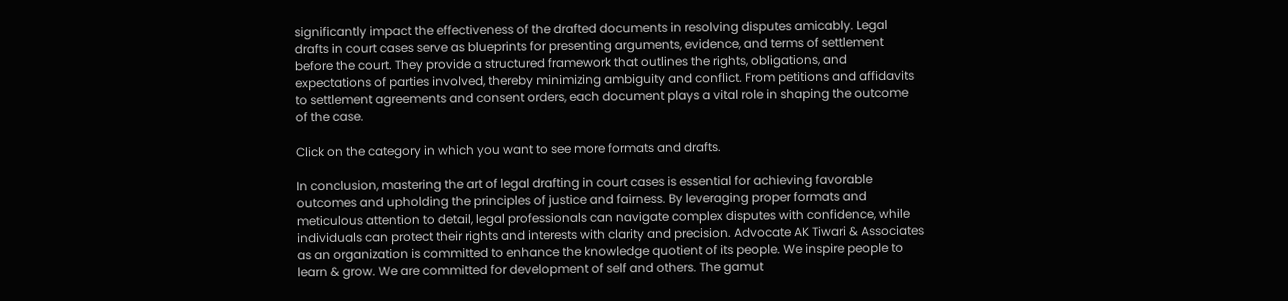significantly impact the effectiveness of the drafted documents in resolving disputes amicably. Legal drafts in court cases serve as blueprints for presenting arguments, evidence, and terms of settlement before the court. They provide a structured framework that outlines the rights, obligations, and expectations of parties involved, thereby minimizing ambiguity and conflict. From petitions and affidavits to settlement agreements and consent orders, each document plays a vital role in shaping the outcome of the case.

Click on the category in which you want to see more formats and drafts.

In conclusion, mastering the art of legal drafting in court cases is essential for achieving favorable outcomes and upholding the principles of justice and fairness. By leveraging proper formats and meticulous attention to detail, legal professionals can navigate complex disputes with confidence, while individuals can protect their rights and interests with clarity and precision. Advocate AK Tiwari & Associates as an organization is committed to enhance the knowledge quotient of its people. We inspire people to learn & grow. We are committed for development of self and others. The gamut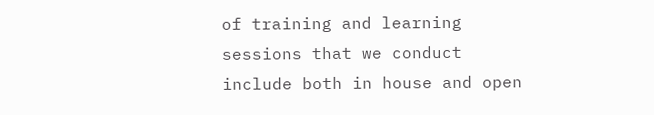of training and learning sessions that we conduct include both in house and open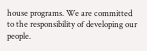house programs. We are committed to the responsibility of developing our people.